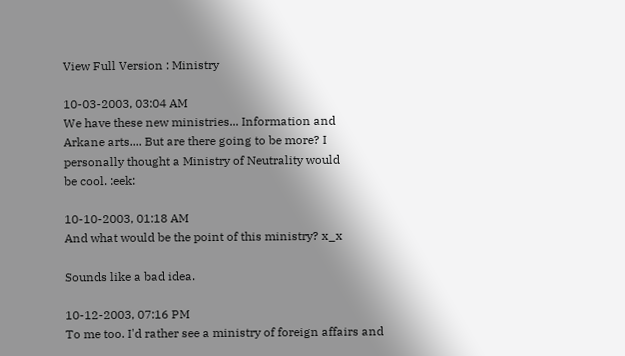View Full Version : Ministry

10-03-2003, 03:04 AM
We have these new ministries... Information and
Arkane arts.... But are there going to be more? I
personally thought a Ministry of Neutrality would
be cool. :eek:

10-10-2003, 01:18 AM
And what would be the point of this ministry? x_x

Sounds like a bad idea.

10-12-2003, 07:16 PM
To me too. I'd rather see a ministry of foreign affairs and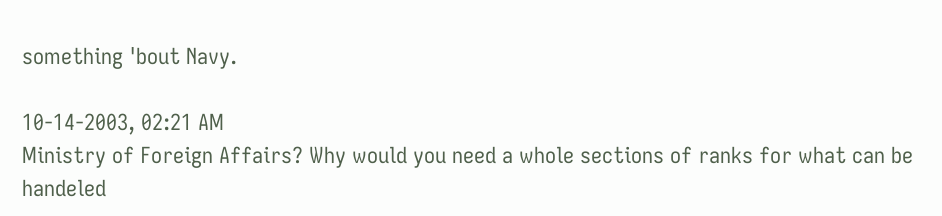something 'bout Navy.

10-14-2003, 02:21 AM
Ministry of Foreign Affairs? Why would you need a whole sections of ranks for what can be handeled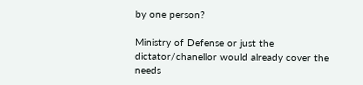by one person?

Ministry of Defense or just the dictator/chanellor would already cover the needs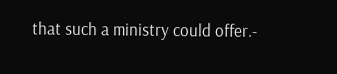that such a ministry could offer.-